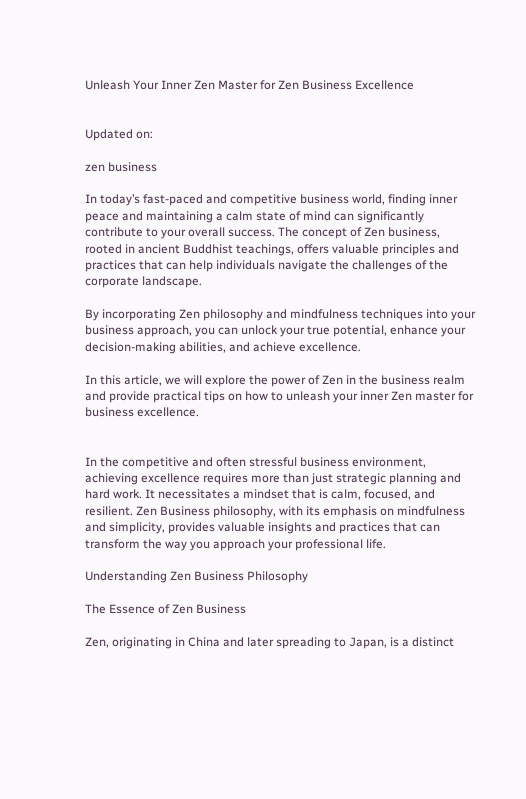Unleash Your Inner Zen Master for Zen Business Excellence


Updated on:

zen business

In today’s fast-paced and competitive business world, finding inner peace and maintaining a calm state of mind can significantly contribute to your overall success. The concept of Zen business, rooted in ancient Buddhist teachings, offers valuable principles and practices that can help individuals navigate the challenges of the corporate landscape.

By incorporating Zen philosophy and mindfulness techniques into your business approach, you can unlock your true potential, enhance your decision-making abilities, and achieve excellence.

In this article, we will explore the power of Zen in the business realm and provide practical tips on how to unleash your inner Zen master for business excellence.


In the competitive and often stressful business environment, achieving excellence requires more than just strategic planning and hard work. It necessitates a mindset that is calm, focused, and resilient. Zen Business philosophy, with its emphasis on mindfulness and simplicity, provides valuable insights and practices that can transform the way you approach your professional life.

Understanding Zen Business Philosophy

The Essence of Zen Business

Zen, originating in China and later spreading to Japan, is a distinct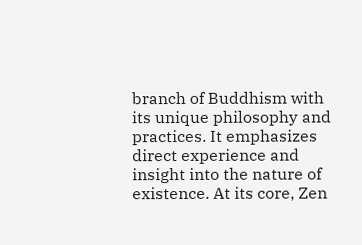branch of Buddhism with its unique philosophy and practices. It emphasizes direct experience and insight into the nature of existence. At its core, Zen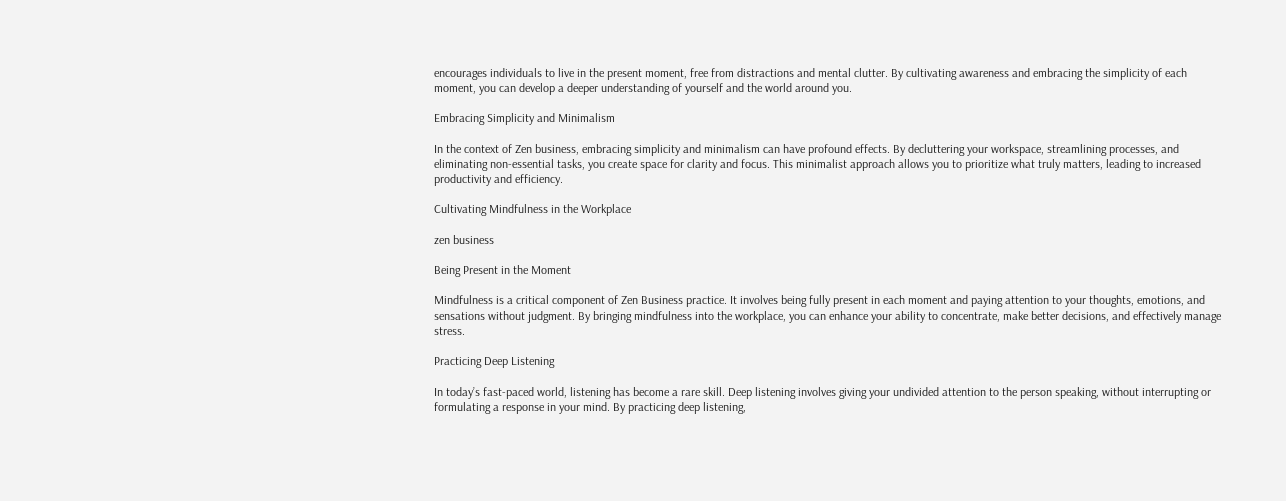encourages individuals to live in the present moment, free from distractions and mental clutter. By cultivating awareness and embracing the simplicity of each moment, you can develop a deeper understanding of yourself and the world around you.

Embracing Simplicity and Minimalism

In the context of Zen business, embracing simplicity and minimalism can have profound effects. By decluttering your workspace, streamlining processes, and eliminating non-essential tasks, you create space for clarity and focus. This minimalist approach allows you to prioritize what truly matters, leading to increased productivity and efficiency.

Cultivating Mindfulness in the Workplace

zen business

Being Present in the Moment

Mindfulness is a critical component of Zen Business practice. It involves being fully present in each moment and paying attention to your thoughts, emotions, and sensations without judgment. By bringing mindfulness into the workplace, you can enhance your ability to concentrate, make better decisions, and effectively manage stress.

Practicing Deep Listening

In today’s fast-paced world, listening has become a rare skill. Deep listening involves giving your undivided attention to the person speaking, without interrupting or formulating a response in your mind. By practicing deep listening,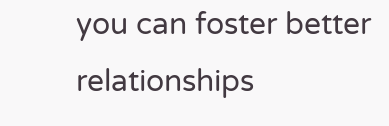you can foster better relationships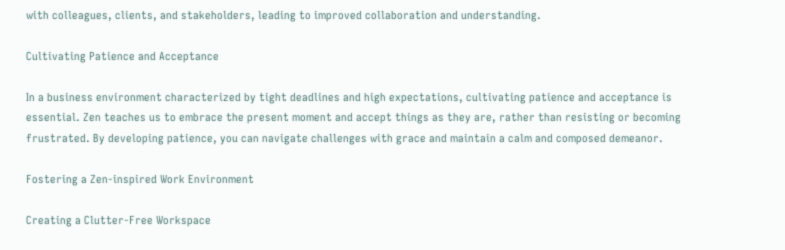with colleagues, clients, and stakeholders, leading to improved collaboration and understanding.

Cultivating Patience and Acceptance

In a business environment characterized by tight deadlines and high expectations, cultivating patience and acceptance is essential. Zen teaches us to embrace the present moment and accept things as they are, rather than resisting or becoming frustrated. By developing patience, you can navigate challenges with grace and maintain a calm and composed demeanor.

Fostering a Zen-inspired Work Environment

Creating a Clutter-Free Workspace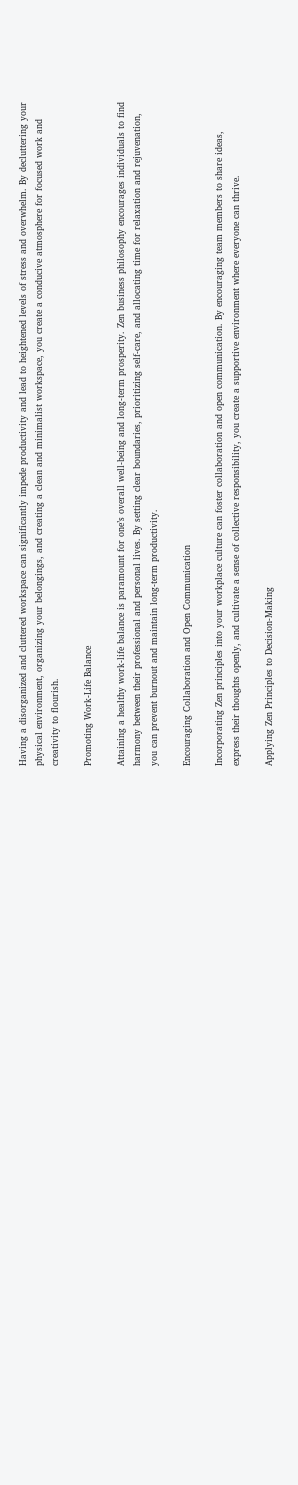Having a disorganized and cluttered workspace can significantly impede productivity and lead to heightened levels of stress and overwhelm. By decluttering your physical environment, organizing your belongings, and creating a clean and minimalist workspace, you create a conducive atmosphere for focused work and creativity to flourish.

Promoting Work-Life Balance

Attaining a healthy work-life balance is paramount for one’s overall well-being and long-term prosperity. Zen business philosophy encourages individuals to find harmony between their professional and personal lives. By setting clear boundaries, prioritizing self-care, and allocating time for relaxation and rejuvenation, you can prevent burnout and maintain long-term productivity.

Encouraging Collaboration and Open Communication

Incorporating Zen principles into your workplace culture can foster collaboration and open communication. By encouraging team members to share ideas, express their thoughts openly, and cultivate a sense of collective responsibility, you create a supportive environment where everyone can thrive.

Applying Zen Principles to Decision-Making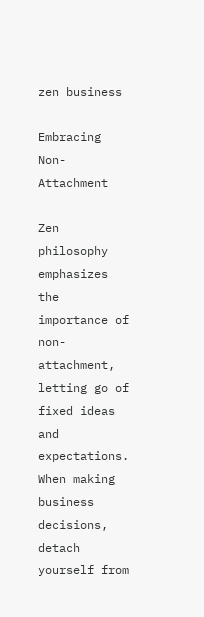zen business

Embracing Non-Attachment

Zen philosophy emphasizes the importance of non-attachment, letting go of fixed ideas and expectations. When making business decisions, detach yourself from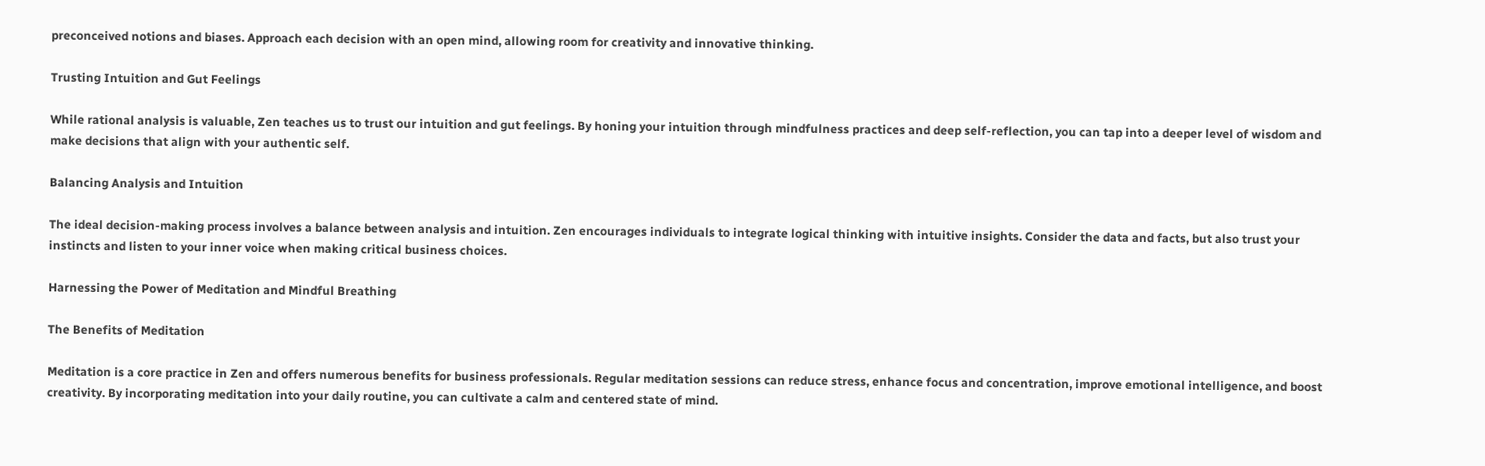preconceived notions and biases. Approach each decision with an open mind, allowing room for creativity and innovative thinking.

Trusting Intuition and Gut Feelings

While rational analysis is valuable, Zen teaches us to trust our intuition and gut feelings. By honing your intuition through mindfulness practices and deep self-reflection, you can tap into a deeper level of wisdom and make decisions that align with your authentic self.

Balancing Analysis and Intuition

The ideal decision-making process involves a balance between analysis and intuition. Zen encourages individuals to integrate logical thinking with intuitive insights. Consider the data and facts, but also trust your instincts and listen to your inner voice when making critical business choices.

Harnessing the Power of Meditation and Mindful Breathing

The Benefits of Meditation

Meditation is a core practice in Zen and offers numerous benefits for business professionals. Regular meditation sessions can reduce stress, enhance focus and concentration, improve emotional intelligence, and boost creativity. By incorporating meditation into your daily routine, you can cultivate a calm and centered state of mind.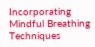Incorporating Mindful Breathing Techniques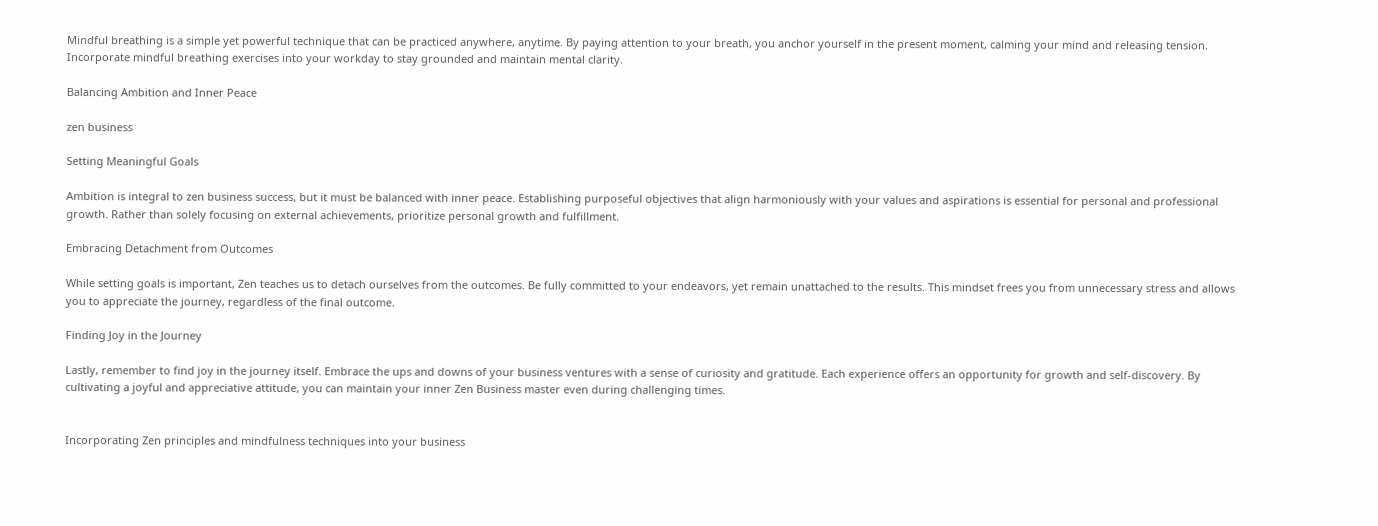Mindful breathing is a simple yet powerful technique that can be practiced anywhere, anytime. By paying attention to your breath, you anchor yourself in the present moment, calming your mind and releasing tension. Incorporate mindful breathing exercises into your workday to stay grounded and maintain mental clarity.

Balancing Ambition and Inner Peace

zen business

Setting Meaningful Goals

Ambition is integral to zen business success, but it must be balanced with inner peace. Establishing purposeful objectives that align harmoniously with your values and aspirations is essential for personal and professional growth. Rather than solely focusing on external achievements, prioritize personal growth and fulfillment.

Embracing Detachment from Outcomes

While setting goals is important, Zen teaches us to detach ourselves from the outcomes. Be fully committed to your endeavors, yet remain unattached to the results. This mindset frees you from unnecessary stress and allows you to appreciate the journey, regardless of the final outcome.

Finding Joy in the Journey

Lastly, remember to find joy in the journey itself. Embrace the ups and downs of your business ventures with a sense of curiosity and gratitude. Each experience offers an opportunity for growth and self-discovery. By cultivating a joyful and appreciative attitude, you can maintain your inner Zen Business master even during challenging times.


Incorporating Zen principles and mindfulness techniques into your business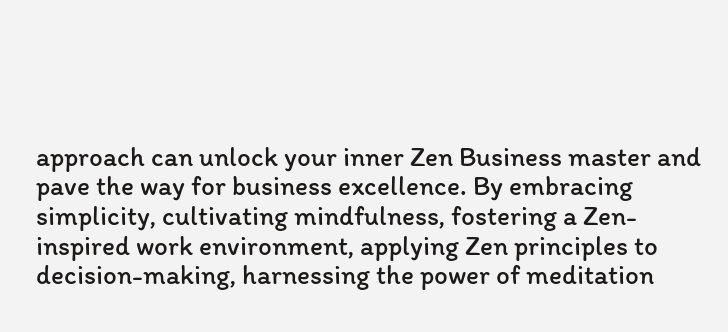approach can unlock your inner Zen Business master and pave the way for business excellence. By embracing simplicity, cultivating mindfulness, fostering a Zen-inspired work environment, applying Zen principles to decision-making, harnessing the power of meditation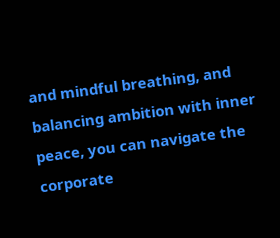and mindful breathing, and balancing ambition with inner peace, you can navigate the corporate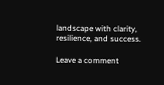landscape with clarity, resilience, and success.

Leave a comment